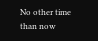No other time than now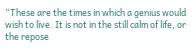“These are the times in which a genius would wish to live. It is not in the still calm of life, or the repose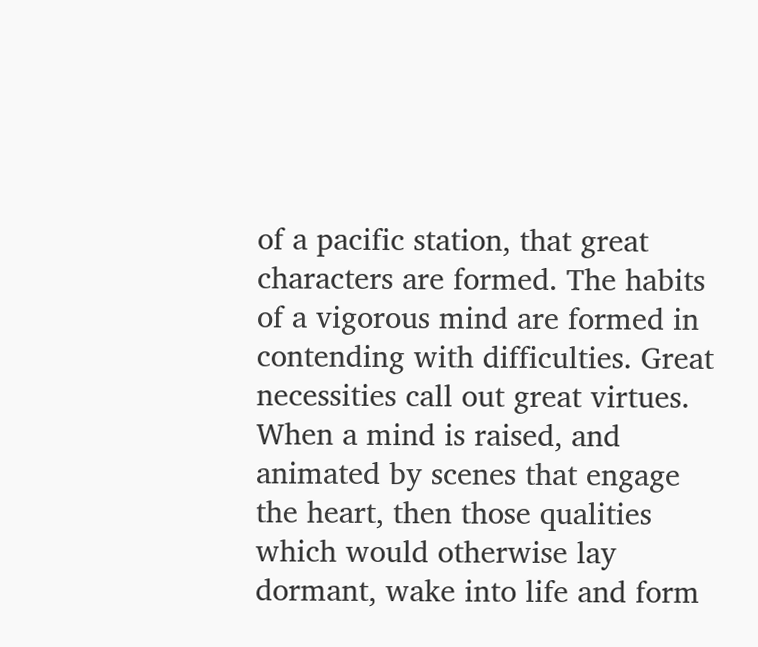of a pacific station, that great characters are formed. The habits of a vigorous mind are formed in contending with difficulties. Great necessities call out great virtues. When a mind is raised, and animated by scenes that engage the heart, then those qualities which would otherwise lay dormant, wake into life and form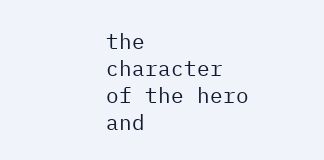the character of the hero and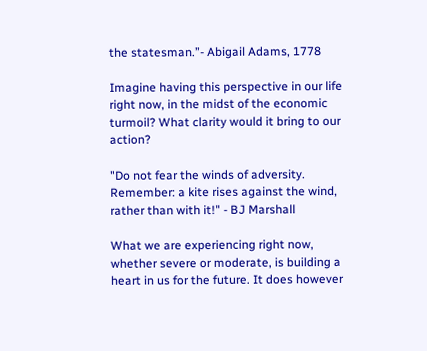the statesman.”- Abigail Adams, 1778

Imagine having this perspective in our life right now, in the midst of the economic turmoil? What clarity would it bring to our action?

"Do not fear the winds of adversity. Remember: a kite rises against the wind, rather than with it!" - BJ Marshall

What we are experiencing right now, whether severe or moderate, is building a heart in us for the future. It does however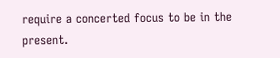require a concerted focus to be in the present.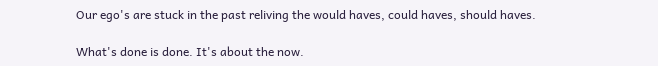Our ego's are stuck in the past reliving the would haves, could haves, should haves.

What's done is done. It's about the now.